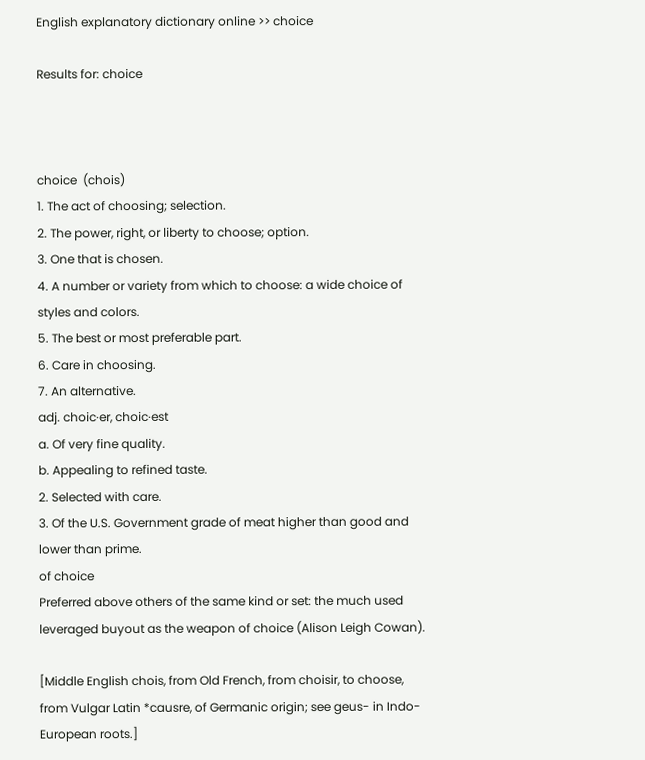English explanatory dictionary online >> choice

Results for: choice



choice  (chois)
1. The act of choosing; selection.
2. The power, right, or liberty to choose; option.
3. One that is chosen.
4. A number or variety from which to choose: a wide choice of styles and colors.
5. The best or most preferable part.
6. Care in choosing.
7. An alternative.
adj. choic·er, choic·est
a. Of very fine quality.
b. Appealing to refined taste.
2. Selected with care.
3. Of the U.S. Government grade of meat higher than good and lower than prime.
of choice
Preferred above others of the same kind or set: the much used leveraged buyout as the weapon of choice (Alison Leigh Cowan).

[Middle English chois, from Old French, from choisir, to choose, from Vulgar Latin *causre, of Germanic origin; see geus- in Indo-European roots.]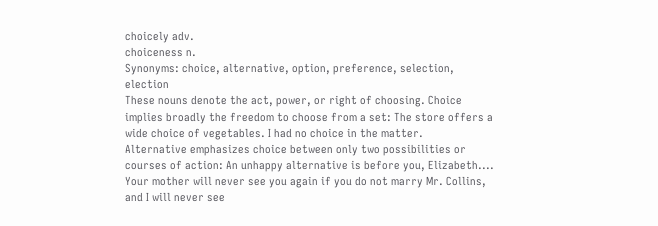choicely adv.
choiceness n.
Synonyms: choice, alternative, option, preference, selection, election
These nouns denote the act, power, or right of choosing. Choice implies broadly the freedom to choose from a set: The store offers a wide choice of vegetables. I had no choice in the matter.
Alternative emphasizes choice between only two possibilities or courses of action: An unhappy alternative is before you, Elizabeth.... Your mother will never see you again if you do not marry Mr. Collins, and I will never see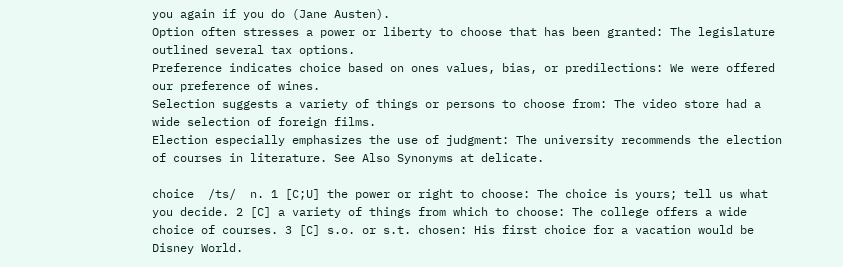you again if you do (Jane Austen).
Option often stresses a power or liberty to choose that has been granted: The legislature outlined several tax options.
Preference indicates choice based on ones values, bias, or predilections: We were offered our preference of wines.
Selection suggests a variety of things or persons to choose from: The video store had a wide selection of foreign films.
Election especially emphasizes the use of judgment: The university recommends the election of courses in literature. See Also Synonyms at delicate.

choice  /ts/  n. 1 [C;U] the power or right to choose: The choice is yours; tell us what you decide. 2 [C] a variety of things from which to choose: The college offers a wide choice of courses. 3 [C] s.o. or s.t. chosen: His first choice for a vacation would be Disney World.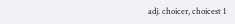adj. choicer, choicest 1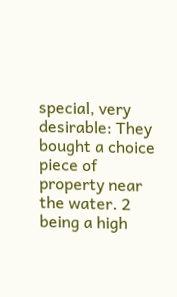special, very desirable: They bought a choice piece of property near the water. 2 being a high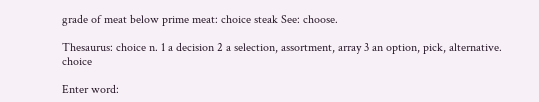grade of meat below prime meat: choice steak See: choose.

Thesaurus: choice n. 1 a decision 2 a selection, assortment, array 3 an option, pick, alternative. choice

Enter word: